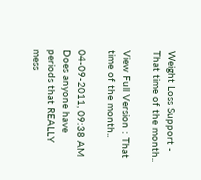Weight Loss Support - That time of the month..

View Full Version : That time of the month..

04-09-2011, 09:38 AM
Does anyone have periods that REALLY mess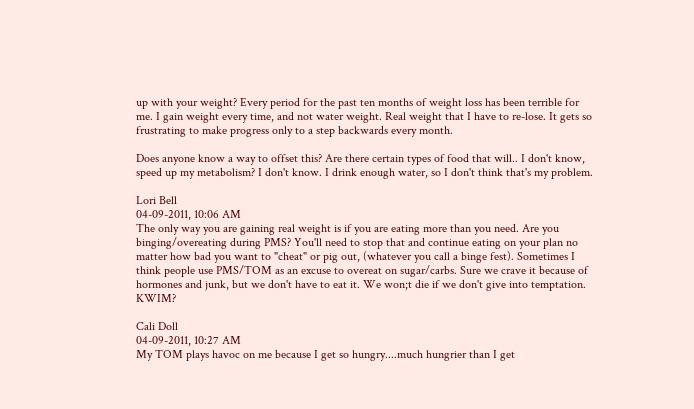up with your weight? Every period for the past ten months of weight loss has been terrible for me. I gain weight every time, and not water weight. Real weight that I have to re-lose. It gets so frustrating to make progress only to a step backwards every month.

Does anyone know a way to offset this? Are there certain types of food that will.. I don't know, speed up my metabolism? I don't know. I drink enough water, so I don't think that's my problem.

Lori Bell
04-09-2011, 10:06 AM
The only way you are gaining real weight is if you are eating more than you need. Are you binging/overeating during PMS? You'll need to stop that and continue eating on your plan no matter how bad you want to "cheat" or pig out, (whatever you call a binge fest). Sometimes I think people use PMS/TOM as an excuse to overeat on sugar/carbs. Sure we crave it because of hormones and junk, but we don't have to eat it. We won;t die if we don't give into temptation. KWIM?

Cali Doll
04-09-2011, 10:27 AM
My TOM plays havoc on me because I get so hungry....much hungrier than I get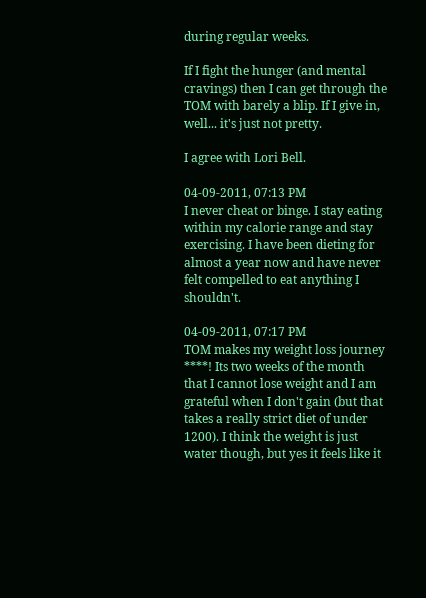during regular weeks.

If I fight the hunger (and mental cravings) then I can get through the TOM with barely a blip. If I give in, well... it's just not pretty.

I agree with Lori Bell.

04-09-2011, 07:13 PM
I never cheat or binge. I stay eating within my calorie range and stay exercising. I have been dieting for almost a year now and have never felt compelled to eat anything I shouldn't.

04-09-2011, 07:17 PM
TOM makes my weight loss journey ****! Its two weeks of the month that I cannot lose weight and I am grateful when I don't gain (but that takes a really strict diet of under 1200). I think the weight is just water though, but yes it feels like it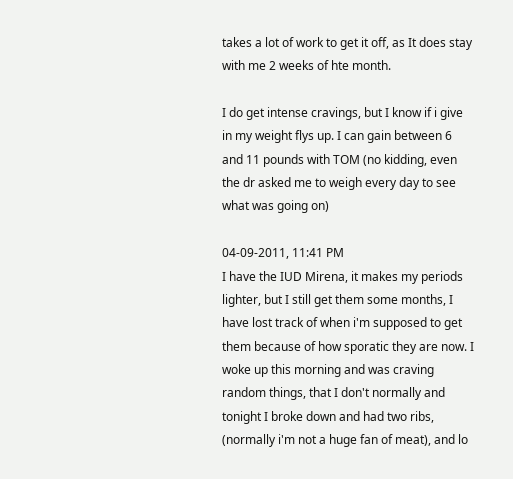takes a lot of work to get it off, as It does stay with me 2 weeks of hte month.

I do get intense cravings, but I know if i give in my weight flys up. I can gain between 6 and 11 pounds with TOM (no kidding, even the dr asked me to weigh every day to see what was going on)

04-09-2011, 11:41 PM
I have the IUD Mirena, it makes my periods lighter, but I still get them some months, I have lost track of when i'm supposed to get them because of how sporatic they are now. I woke up this morning and was craving random things, that I don't normally and tonight I broke down and had two ribs, (normally i'm not a huge fan of meat), and lo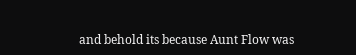and behold its because Aunt Flow was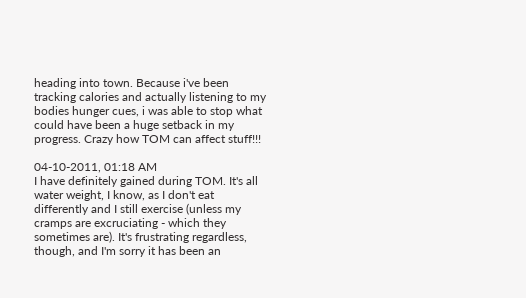heading into town. Because i've been tracking calories and actually listening to my bodies hunger cues, i was able to stop what could have been a huge setback in my progress. Crazy how TOM can affect stuff!!!

04-10-2011, 01:18 AM
I have definitely gained during TOM. It's all water weight, I know, as I don't eat differently and I still exercise (unless my cramps are excruciating - which they sometimes are). It's frustrating regardless, though, and I'm sorry it has been an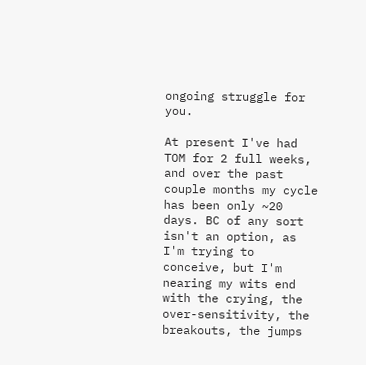ongoing struggle for you.

At present I've had TOM for 2 full weeks, and over the past couple months my cycle has been only ~20 days. BC of any sort isn't an option, as I'm trying to conceive, but I'm nearing my wits end with the crying, the over-sensitivity, the breakouts, the jumps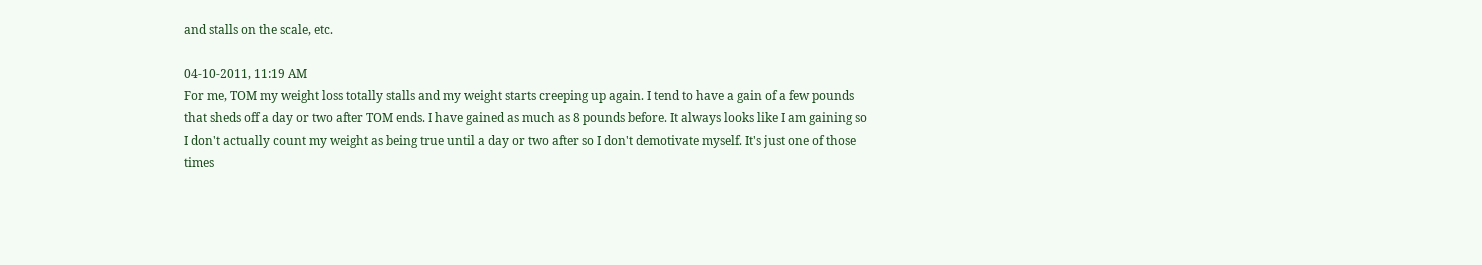and stalls on the scale, etc.

04-10-2011, 11:19 AM
For me, TOM my weight loss totally stalls and my weight starts creeping up again. I tend to have a gain of a few pounds that sheds off a day or two after TOM ends. I have gained as much as 8 pounds before. It always looks like I am gaining so I don't actually count my weight as being true until a day or two after so I don't demotivate myself. It's just one of those times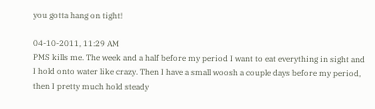you gotta hang on tight!

04-10-2011, 11:29 AM
PMS kills me. The week and a half before my period I want to eat everything in sight and I hold onto water like crazy. Then I have a small woosh a couple days before my period, then I pretty much hold steady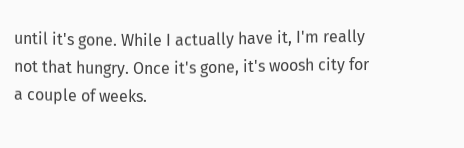until it's gone. While I actually have it, I'm really not that hungry. Once it's gone, it's woosh city for a couple of weeks.